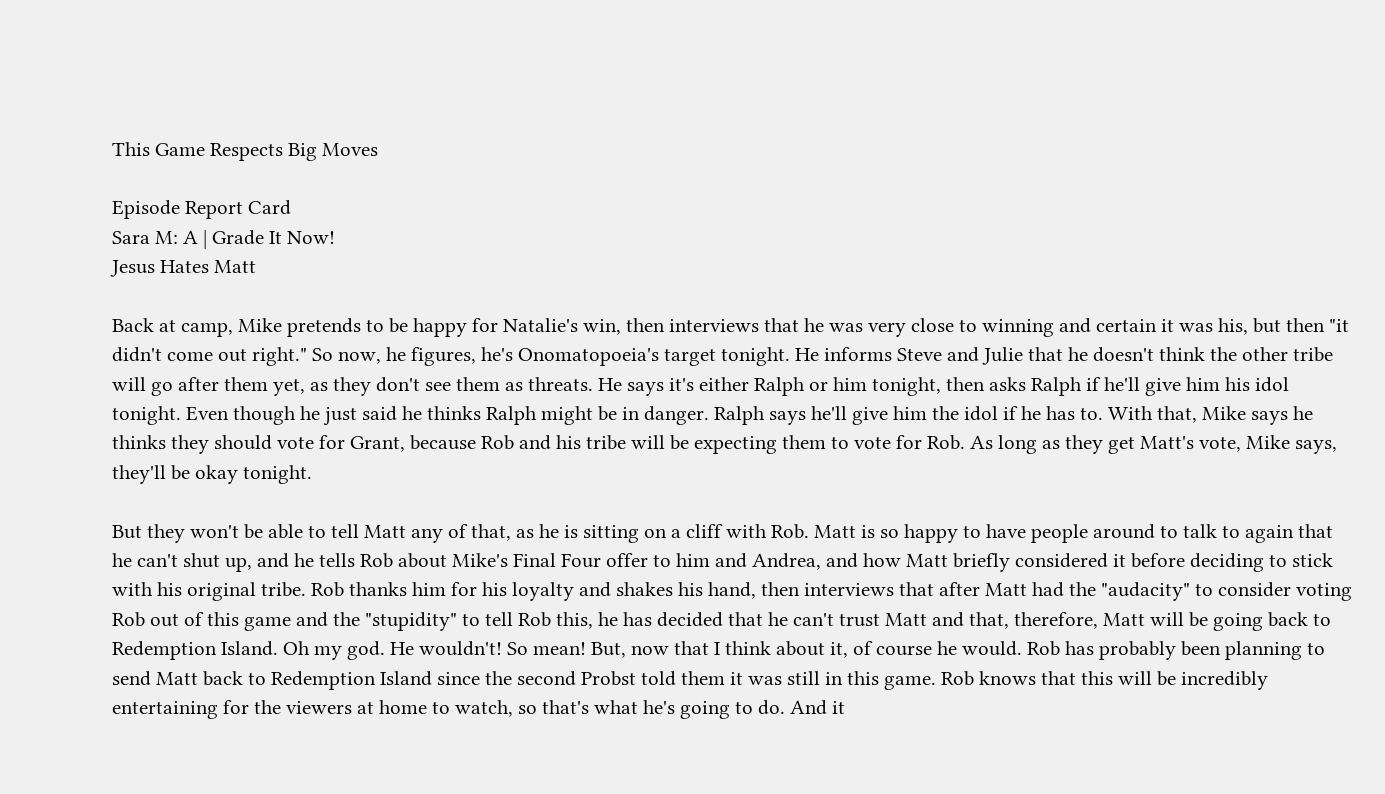This Game Respects Big Moves

Episode Report Card
Sara M: A | Grade It Now!
Jesus Hates Matt

Back at camp, Mike pretends to be happy for Natalie's win, then interviews that he was very close to winning and certain it was his, but then "it didn't come out right." So now, he figures, he's Onomatopoeia's target tonight. He informs Steve and Julie that he doesn't think the other tribe will go after them yet, as they don't see them as threats. He says it's either Ralph or him tonight, then asks Ralph if he'll give him his idol tonight. Even though he just said he thinks Ralph might be in danger. Ralph says he'll give him the idol if he has to. With that, Mike says he thinks they should vote for Grant, because Rob and his tribe will be expecting them to vote for Rob. As long as they get Matt's vote, Mike says, they'll be okay tonight.

But they won't be able to tell Matt any of that, as he is sitting on a cliff with Rob. Matt is so happy to have people around to talk to again that he can't shut up, and he tells Rob about Mike's Final Four offer to him and Andrea, and how Matt briefly considered it before deciding to stick with his original tribe. Rob thanks him for his loyalty and shakes his hand, then interviews that after Matt had the "audacity" to consider voting Rob out of this game and the "stupidity" to tell Rob this, he has decided that he can't trust Matt and that, therefore, Matt will be going back to Redemption Island. Oh my god. He wouldn't! So mean! But, now that I think about it, of course he would. Rob has probably been planning to send Matt back to Redemption Island since the second Probst told them it was still in this game. Rob knows that this will be incredibly entertaining for the viewers at home to watch, so that's what he's going to do. And it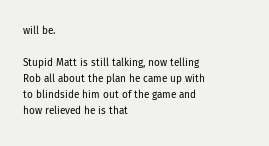will be.

Stupid Matt is still talking, now telling Rob all about the plan he came up with to blindside him out of the game and how relieved he is that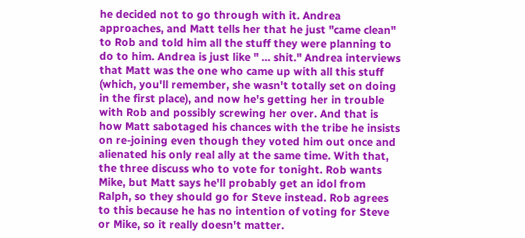he decided not to go through with it. Andrea approaches, and Matt tells her that he just "came clean" to Rob and told him all the stuff they were planning to do to him. Andrea is just like " ... shit." Andrea interviews that Matt was the one who came up with all this stuff (which, you'll remember, she wasn't totally set on doing in the first place), and now he's getting her in trouble with Rob and possibly screwing her over. And that is how Matt sabotaged his chances with the tribe he insists on re-joining even though they voted him out once and alienated his only real ally at the same time. With that, the three discuss who to vote for tonight. Rob wants Mike, but Matt says he'll probably get an idol from Ralph, so they should go for Steve instead. Rob agrees to this because he has no intention of voting for Steve or Mike, so it really doesn't matter.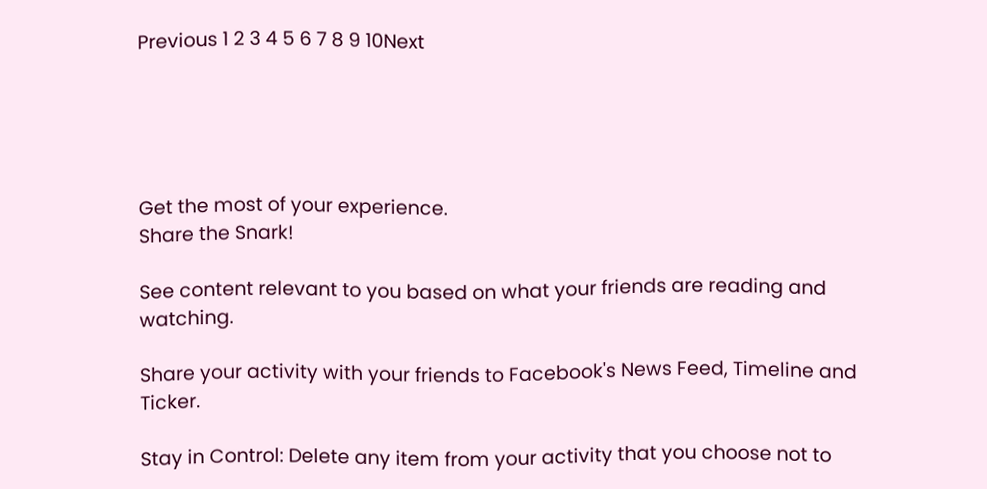Previous 1 2 3 4 5 6 7 8 9 10Next





Get the most of your experience.
Share the Snark!

See content relevant to you based on what your friends are reading and watching.

Share your activity with your friends to Facebook's News Feed, Timeline and Ticker.

Stay in Control: Delete any item from your activity that you choose not to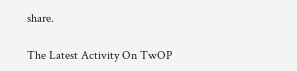share.

The Latest Activity On TwOP